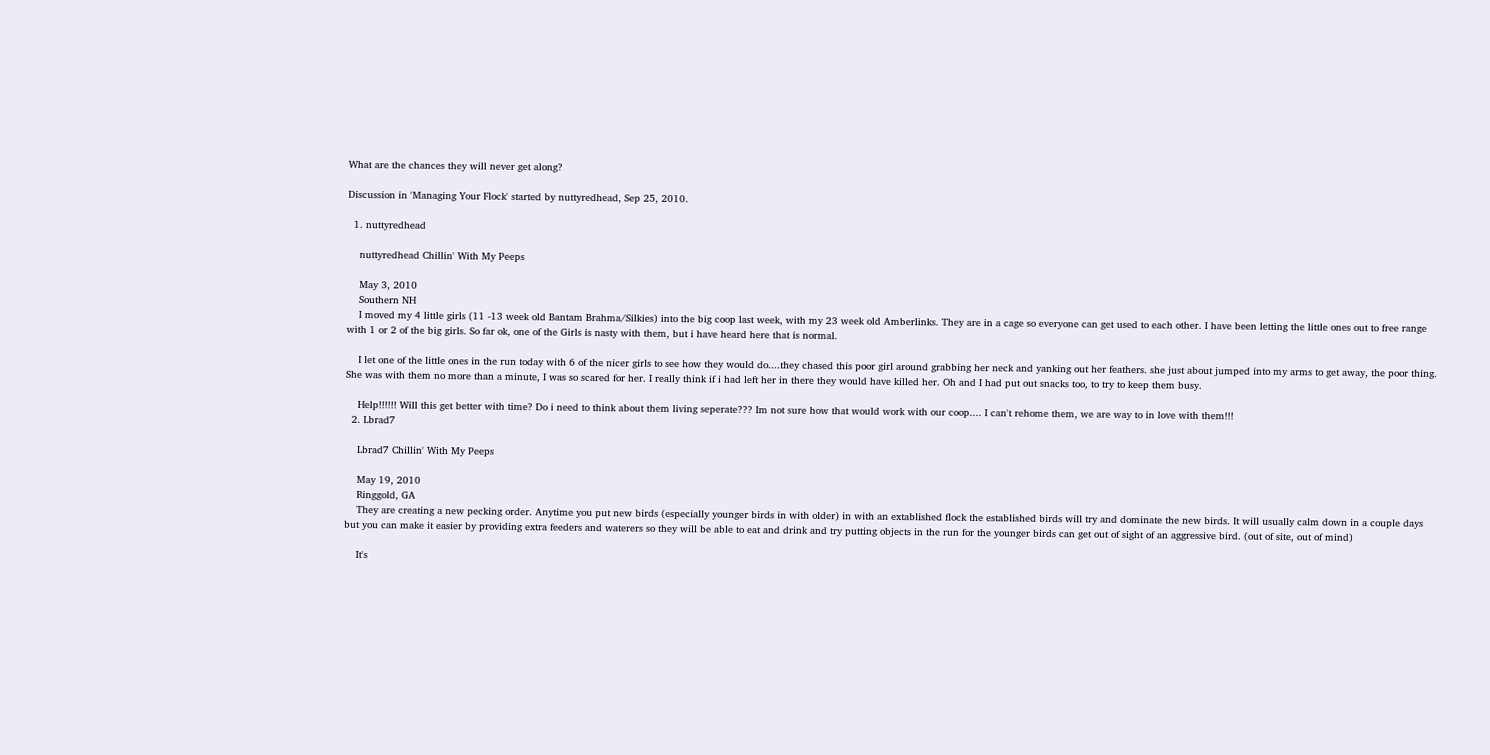What are the chances they will never get along?

Discussion in 'Managing Your Flock' started by nuttyredhead, Sep 25, 2010.

  1. nuttyredhead

    nuttyredhead Chillin' With My Peeps

    May 3, 2010
    Southern NH
    I moved my 4 little girls (11 -13 week old Bantam Brahma/Silkies) into the big coop last week, with my 23 week old Amberlinks. They are in a cage so everyone can get used to each other. I have been letting the little ones out to free range with 1 or 2 of the big girls. So far ok, one of the Girls is nasty with them, but i have heard here that is normal.

    I let one of the little ones in the run today with 6 of the nicer girls to see how they would do....they chased this poor girl around grabbing her neck and yanking out her feathers. she just about jumped into my arms to get away, the poor thing. She was with them no more than a minute, I was so scared for her. I really think if i had left her in there they would have killed her. Oh and I had put out snacks too, to try to keep them busy.

    Help!!!!!! Will this get better with time? Do i need to think about them living seperate??? Im not sure how that would work with our coop.... I can't rehome them, we are way to in love with them!!!
  2. Lbrad7

    Lbrad7 Chillin' With My Peeps

    May 19, 2010
    Ringgold, GA
    They are creating a new pecking order. Anytime you put new birds (especially younger birds in with older) in with an extablished flock the established birds will try and dominate the new birds. It will usually calm down in a couple days but you can make it easier by providing extra feeders and waterers so they will be able to eat and drink and try putting objects in the run for the younger birds can get out of sight of an aggressive bird. (out of site, out of mind)

    It's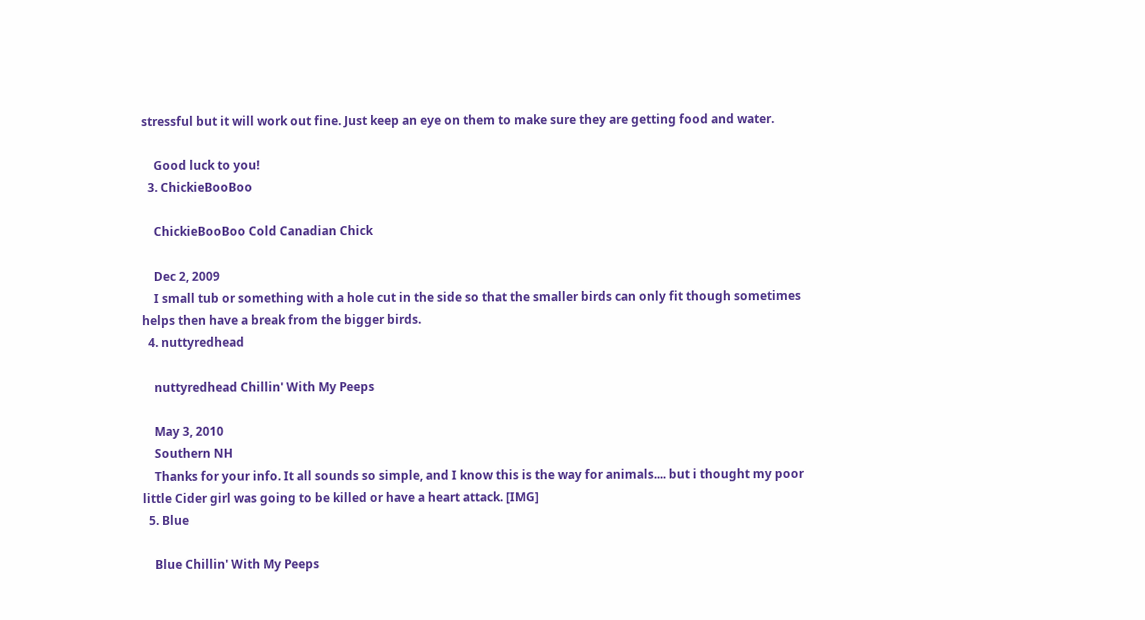stressful but it will work out fine. Just keep an eye on them to make sure they are getting food and water.

    Good luck to you!
  3. ChickieBooBoo

    ChickieBooBoo Cold Canadian Chick

    Dec 2, 2009
    I small tub or something with a hole cut in the side so that the smaller birds can only fit though sometimes helps then have a break from the bigger birds.
  4. nuttyredhead

    nuttyredhead Chillin' With My Peeps

    May 3, 2010
    Southern NH
    Thanks for your info. It all sounds so simple, and I know this is the way for animals.... but i thought my poor little Cider girl was going to be killed or have a heart attack. [IMG]
  5. Blue

    Blue Chillin' With My Peeps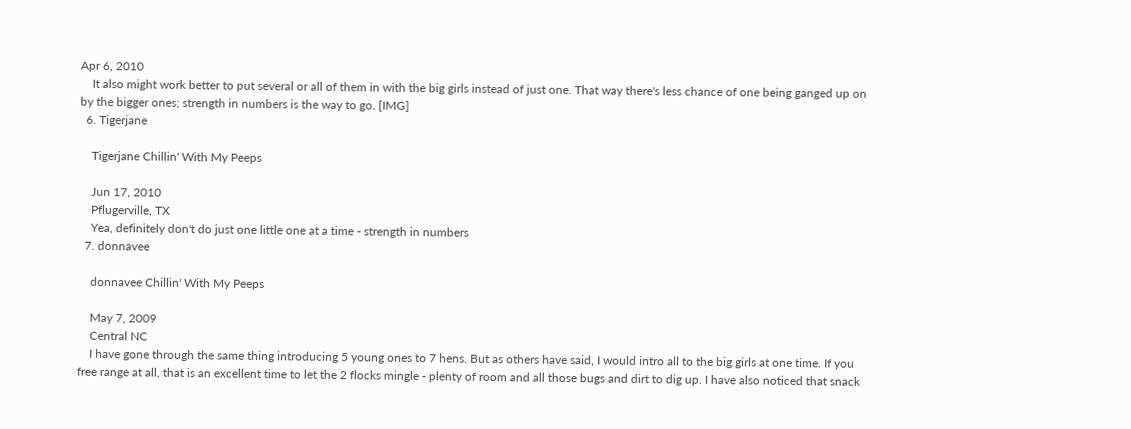Apr 6, 2010
    It also might work better to put several or all of them in with the big girls instead of just one. That way there's less chance of one being ganged up on by the bigger ones; strength in numbers is the way to go. [IMG]
  6. Tigerjane

    Tigerjane Chillin' With My Peeps

    Jun 17, 2010
    Pflugerville, TX
    Yea, definitely don't do just one little one at a time - strength in numbers
  7. donnavee

    donnavee Chillin' With My Peeps

    May 7, 2009
    Central NC
    I have gone through the same thing introducing 5 young ones to 7 hens. But as others have said, I would intro all to the big girls at one time. If you free range at all, that is an excellent time to let the 2 flocks mingle - plenty of room and all those bugs and dirt to dig up. I have also noticed that snack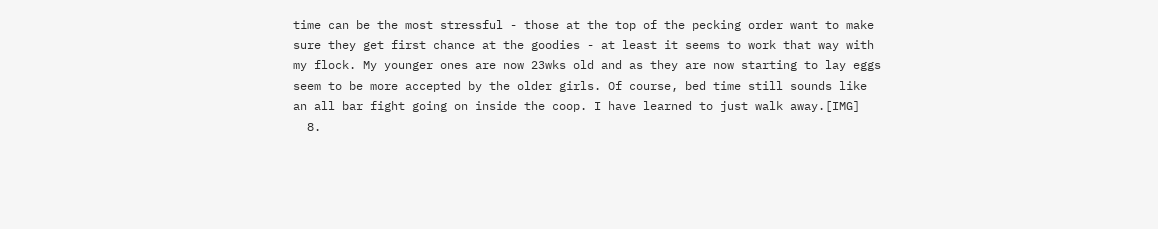time can be the most stressful - those at the top of the pecking order want to make sure they get first chance at the goodies - at least it seems to work that way with my flock. My younger ones are now 23wks old and as they are now starting to lay eggs seem to be more accepted by the older girls. Of course, bed time still sounds like an all bar fight going on inside the coop. I have learned to just walk away.[IMG]
  8.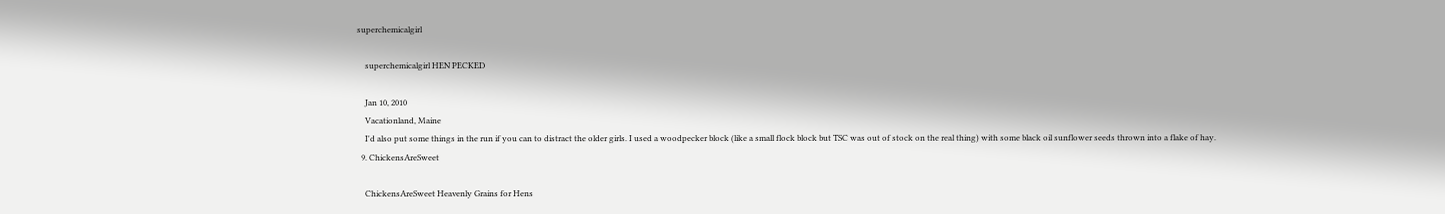superchemicalgirl

    superchemicalgirl HEN PECKED

    Jan 10, 2010
    Vacationland, Maine
    I'd also put some things in the run if you can to distract the older girls. I used a woodpecker block (like a small flock block but TSC was out of stock on the real thing) with some black oil sunflower seeds thrown into a flake of hay.
  9. ChickensAreSweet

    ChickensAreSweet Heavenly Grains for Hens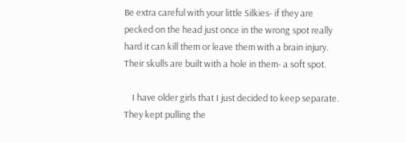Be extra careful with your little Silkies- if they are pecked on the head just once in the wrong spot really hard it can kill them or leave them with a brain injury. Their skulls are built with a hole in them- a soft spot.

    I have older girls that I just decided to keep separate. They kept pulling the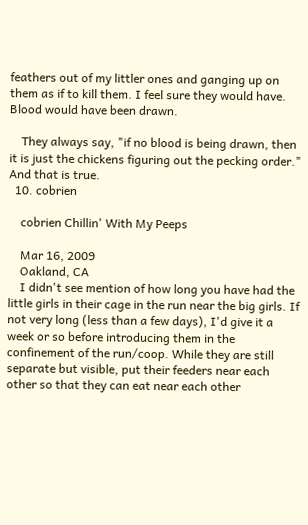feathers out of my littler ones and ganging up on them as if to kill them. I feel sure they would have. Blood would have been drawn.

    They always say, "if no blood is being drawn, then it is just the chickens figuring out the pecking order." And that is true.
  10. cobrien

    cobrien Chillin' With My Peeps

    Mar 16, 2009
    Oakland, CA
    I didn't see mention of how long you have had the little girls in their cage in the run near the big girls. If not very long (less than a few days), I'd give it a week or so before introducing them in the confinement of the run/coop. While they are still separate but visible, put their feeders near each other so that they can eat near each other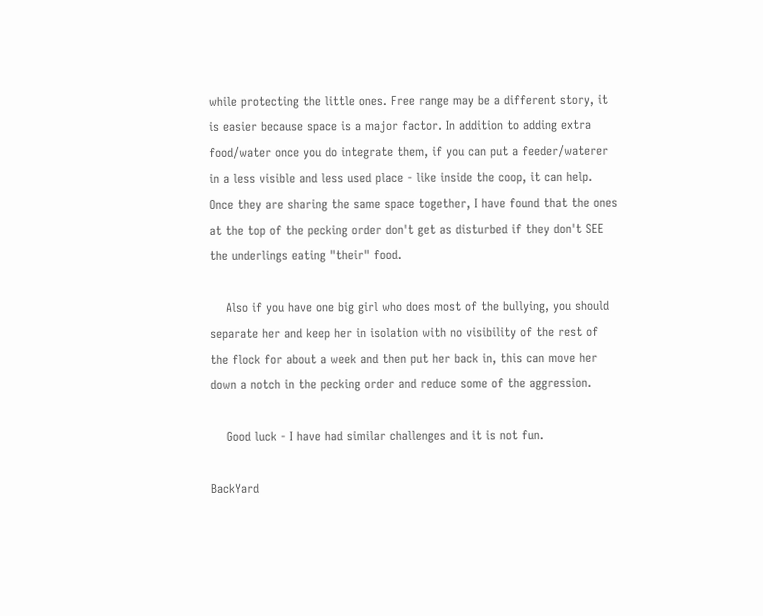while protecting the little ones. Free range may be a different story, it is easier because space is a major factor. In addition to adding extra food/water once you do integrate them, if you can put a feeder/waterer in a less visible and less used place - like inside the coop, it can help. Once they are sharing the same space together, I have found that the ones at the top of the pecking order don't get as disturbed if they don't SEE the underlings eating "their" food.

    Also if you have one big girl who does most of the bullying, you should separate her and keep her in isolation with no visibility of the rest of the flock for about a week and then put her back in, this can move her down a notch in the pecking order and reduce some of the aggression.

    Good luck - I have had similar challenges and it is not fun.

BackYard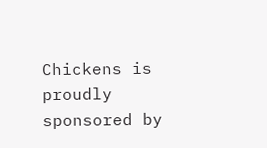Chickens is proudly sponsored by